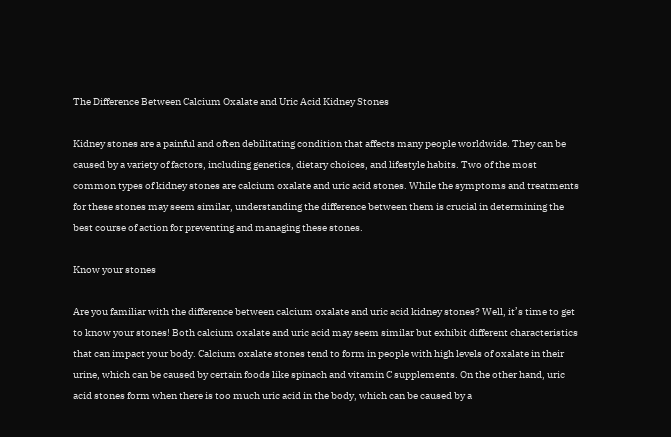The Difference Between Calcium Oxalate and Uric Acid Kidney Stones

Kidney stones are a painful and often debilitating condition that affects many people worldwide. They can be caused by a variety of factors, including genetics, dietary choices, and lifestyle habits. Two of the most common types of kidney stones are calcium oxalate and uric acid stones. While the symptoms and treatments for these stones may seem similar, understanding the difference between them is crucial in determining the best course of action for preventing and managing these stones.

Know your stones

Are you familiar with the difference between calcium oxalate and uric acid kidney stones? Well, it’s time to get to know your stones! Both calcium oxalate and uric acid may seem similar but exhibit different characteristics that can impact your body. Calcium oxalate stones tend to form in people with high levels of oxalate in their urine, which can be caused by certain foods like spinach and vitamin C supplements. On the other hand, uric acid stones form when there is too much uric acid in the body, which can be caused by a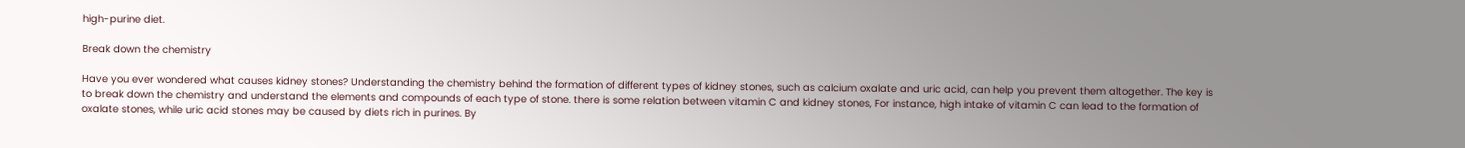high-purine diet.

Break down the chemistry

Have you ever wondered what causes kidney stones? Understanding the chemistry behind the formation of different types of kidney stones, such as calcium oxalate and uric acid, can help you prevent them altogether. The key is to break down the chemistry and understand the elements and compounds of each type of stone. there is some relation between vitamin C and kidney stones, For instance, high intake of vitamin C can lead to the formation of oxalate stones, while uric acid stones may be caused by diets rich in purines. By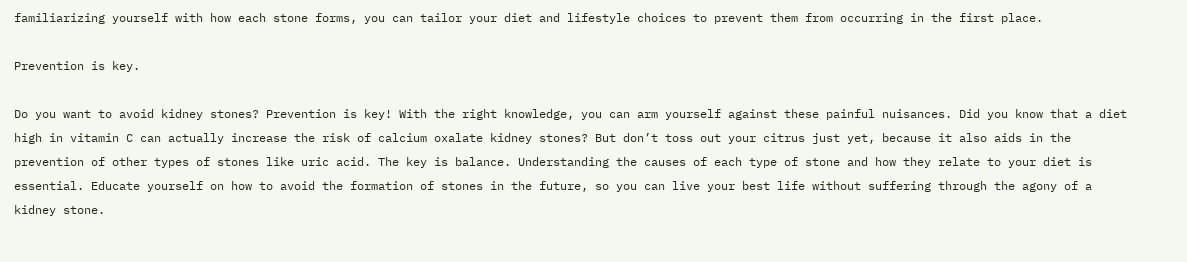familiarizing yourself with how each stone forms, you can tailor your diet and lifestyle choices to prevent them from occurring in the first place.

Prevention is key.

Do you want to avoid kidney stones? Prevention is key! With the right knowledge, you can arm yourself against these painful nuisances. Did you know that a diet high in vitamin C can actually increase the risk of calcium oxalate kidney stones? But don’t toss out your citrus just yet, because it also aids in the prevention of other types of stones like uric acid. The key is balance. Understanding the causes of each type of stone and how they relate to your diet is essential. Educate yourself on how to avoid the formation of stones in the future, so you can live your best life without suffering through the agony of a kidney stone.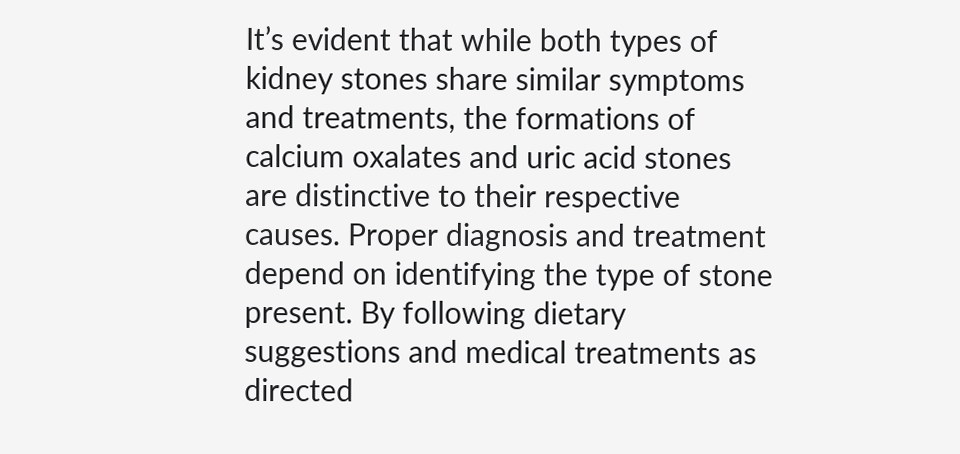It’s evident that while both types of kidney stones share similar symptoms and treatments, the formations of calcium oxalates and uric acid stones are distinctive to their respective causes. Proper diagnosis and treatment depend on identifying the type of stone present. By following dietary suggestions and medical treatments as directed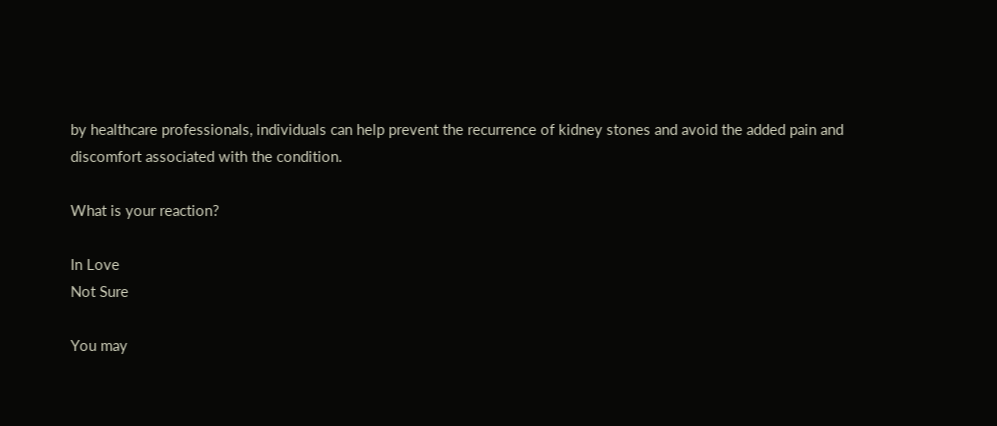by healthcare professionals, individuals can help prevent the recurrence of kidney stones and avoid the added pain and discomfort associated with the condition.

What is your reaction?

In Love
Not Sure

You may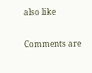also like

Comments are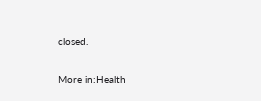closed.

More in:Health